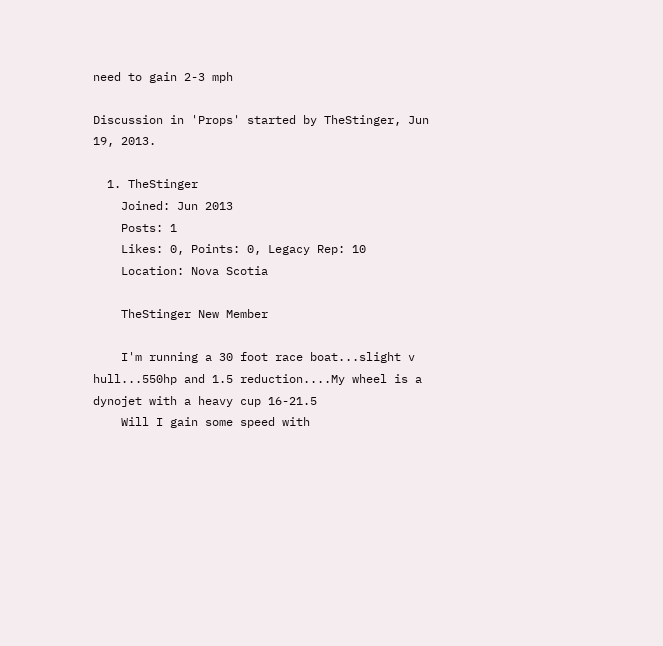need to gain 2-3 mph

Discussion in 'Props' started by TheStinger, Jun 19, 2013.

  1. TheStinger
    Joined: Jun 2013
    Posts: 1
    Likes: 0, Points: 0, Legacy Rep: 10
    Location: Nova Scotia

    TheStinger New Member

    I'm running a 30 foot race boat...slight v hull...550hp and 1.5 reduction....My wheel is a dynojet with a heavy cup 16-21.5
    Will I gain some speed with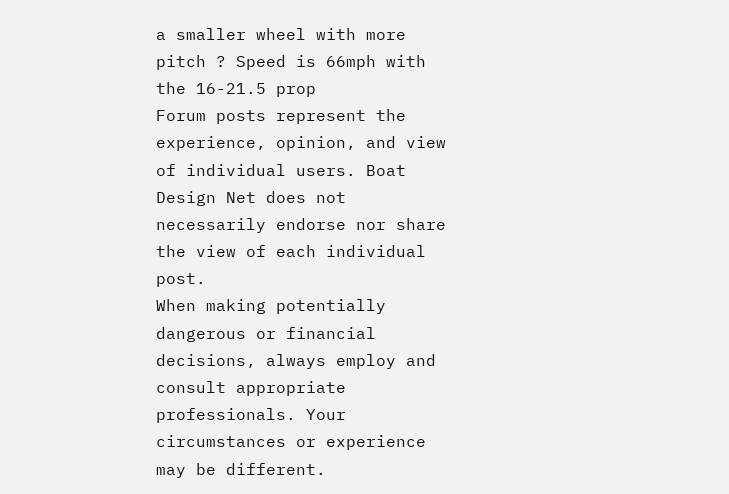a smaller wheel with more pitch ? Speed is 66mph with the 16-21.5 prop
Forum posts represent the experience, opinion, and view of individual users. Boat Design Net does not necessarily endorse nor share the view of each individual post.
When making potentially dangerous or financial decisions, always employ and consult appropriate professionals. Your circumstances or experience may be different.